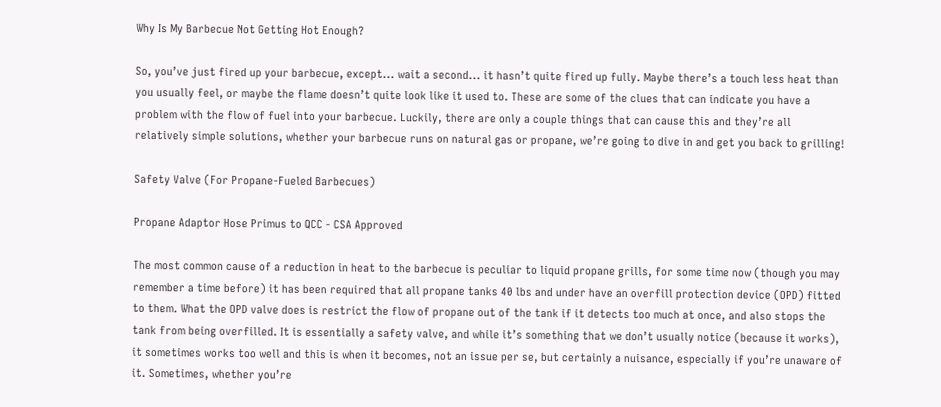Why Is My Barbecue Not Getting Hot Enough?

So, you’ve just fired up your barbecue, except... wait a second... it hasn’t quite fired up fully. Maybe there’s a touch less heat than you usually feel, or maybe the flame doesn’t quite look like it used to. These are some of the clues that can indicate you have a problem with the flow of fuel into your barbecue. Luckily, there are only a couple things that can cause this and they’re all relatively simple solutions, whether your barbecue runs on natural gas or propane, we’re going to dive in and get you back to grilling!

Safety Valve (For Propane-Fueled Barbecues)

Propane Adaptor Hose Primus to QCC - CSA Approved

The most common cause of a reduction in heat to the barbecue is peculiar to liquid propane grills, for some time now (though you may remember a time before) it has been required that all propane tanks 40 lbs and under have an overfill protection device (OPD) fitted to them. What the OPD valve does is restrict the flow of propane out of the tank if it detects too much at once, and also stops the tank from being overfilled. It is essentially a safety valve, and while it’s something that we don’t usually notice (because it works), it sometimes works too well and this is when it becomes, not an issue per se, but certainly a nuisance, especially if you’re unaware of it. Sometimes, whether you’re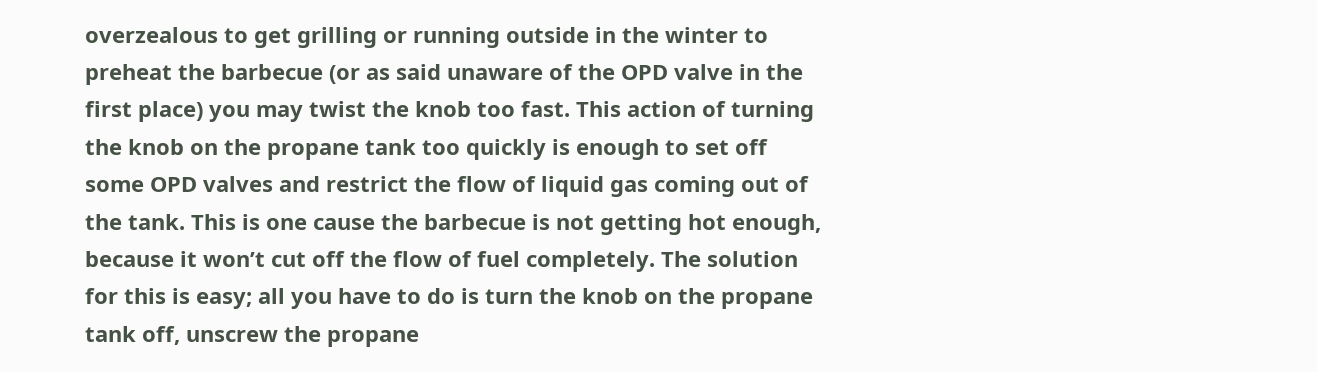overzealous to get grilling or running outside in the winter to preheat the barbecue (or as said unaware of the OPD valve in the first place) you may twist the knob too fast. This action of turning the knob on the propane tank too quickly is enough to set off some OPD valves and restrict the flow of liquid gas coming out of the tank. This is one cause the barbecue is not getting hot enough, because it won’t cut off the flow of fuel completely. The solution for this is easy; all you have to do is turn the knob on the propane tank off, unscrew the propane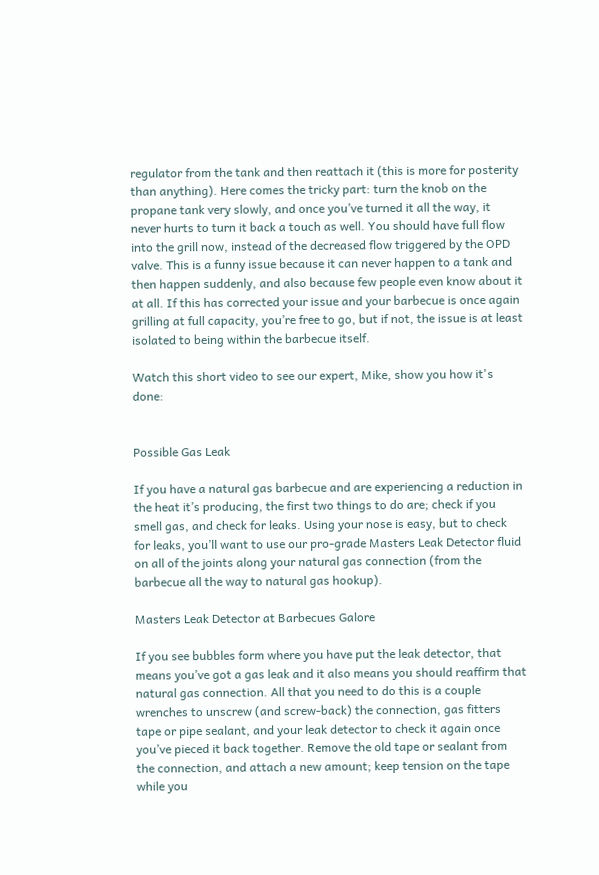regulator from the tank and then reattach it (this is more for posterity than anything). Here comes the tricky part: turn the knob on the propane tank very slowly, and once you’ve turned it all the way, it never hurts to turn it back a touch as well. You should have full flow into the grill now, instead of the decreased flow triggered by the OPD valve. This is a funny issue because it can never happen to a tank and then happen suddenly, and also because few people even know about it at all. If this has corrected your issue and your barbecue is once again grilling at full capacity, you’re free to go, but if not, the issue is at least isolated to being within the barbecue itself.

Watch this short video to see our expert, Mike, show you how it's done:


Possible Gas Leak

If you have a natural gas barbecue and are experiencing a reduction in the heat it’s producing, the first two things to do are; check if you smell gas, and check for leaks. Using your nose is easy, but to check for leaks, you’ll want to use our pro-grade Masters Leak Detector fluid on all of the joints along your natural gas connection (from the barbecue all the way to natural gas hookup).

Masters Leak Detector at Barbecues Galore

If you see bubbles form where you have put the leak detector, that means you’ve got a gas leak and it also means you should reaffirm that natural gas connection. All that you need to do this is a couple wrenches to unscrew (and screw-back) the connection, gas fitters tape or pipe sealant, and your leak detector to check it again once you’ve pieced it back together. Remove the old tape or sealant from the connection, and attach a new amount; keep tension on the tape while you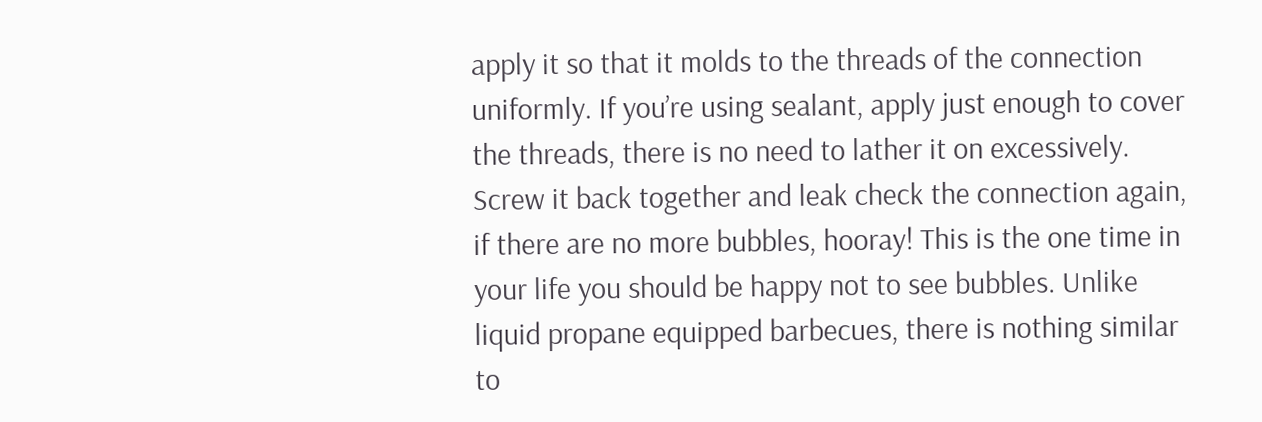apply it so that it molds to the threads of the connection uniformly. If you’re using sealant, apply just enough to cover the threads, there is no need to lather it on excessively. Screw it back together and leak check the connection again, if there are no more bubbles, hooray! This is the one time in your life you should be happy not to see bubbles. Unlike liquid propane equipped barbecues, there is nothing similar to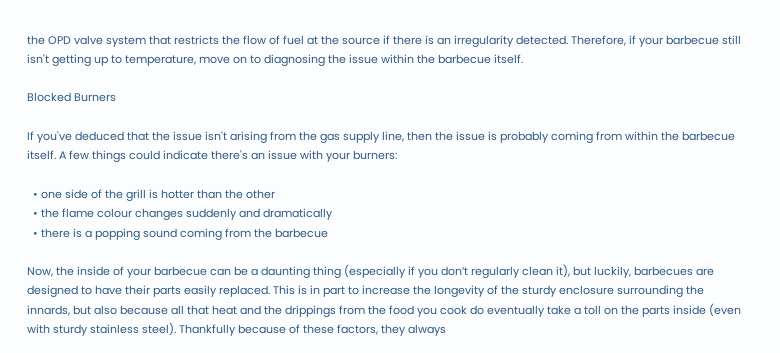the OPD valve system that restricts the flow of fuel at the source if there is an irregularity detected. Therefore, if your barbecue still isn't getting up to temperature, move on to diagnosing the issue within the barbecue itself.

Blocked Burners

If you've deduced that the issue isn't arising from the gas supply line, then the issue is probably coming from within the barbecue itself. A few things could indicate there's an issue with your burners:

  • one side of the grill is hotter than the other
  • the flame colour changes suddenly and dramatically
  • there is a popping sound coming from the barbecue

Now, the inside of your barbecue can be a daunting thing (especially if you don’t regularly clean it), but luckily, barbecues are designed to have their parts easily replaced. This is in part to increase the longevity of the sturdy enclosure surrounding the innards, but also because all that heat and the drippings from the food you cook do eventually take a toll on the parts inside (even with sturdy stainless steel). Thankfully because of these factors, they always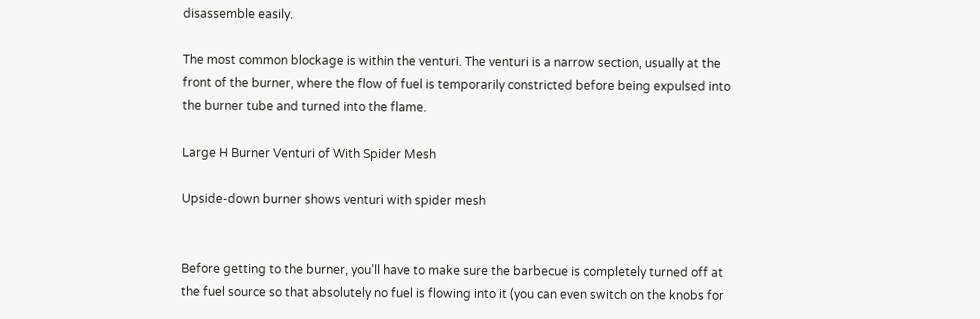disassemble easily.

The most common blockage is within the venturi. The venturi is a narrow section, usually at the front of the burner, where the flow of fuel is temporarily constricted before being expulsed into the burner tube and turned into the flame.

Large H Burner Venturi of With Spider Mesh

Upside-down burner shows venturi with spider mesh


Before getting to the burner, you’ll have to make sure the barbecue is completely turned off at the fuel source so that absolutely no fuel is flowing into it (you can even switch on the knobs for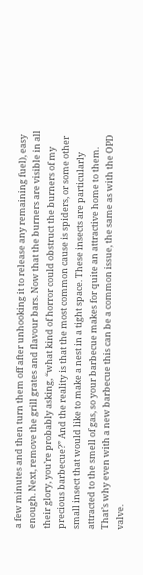a few minutes and then turn them off after unhooking it to release any remaining fuel), easy enough. Next, remove the grill grates and flavour bars. Now that the burners are visible in all their glory, you’re probably asking, “what kind of horror could obstruct the burners of my precious barbecue?” And the reality is that the most common cause is spiders, or some other small insect that would like to make a nest in a tight space. These insects are particularly attracted to the smell of gas, so your barbecue makes for quite an attractive home to them. That’s why even with a new barbecue this can be a common issue, the same as with the OPD valve.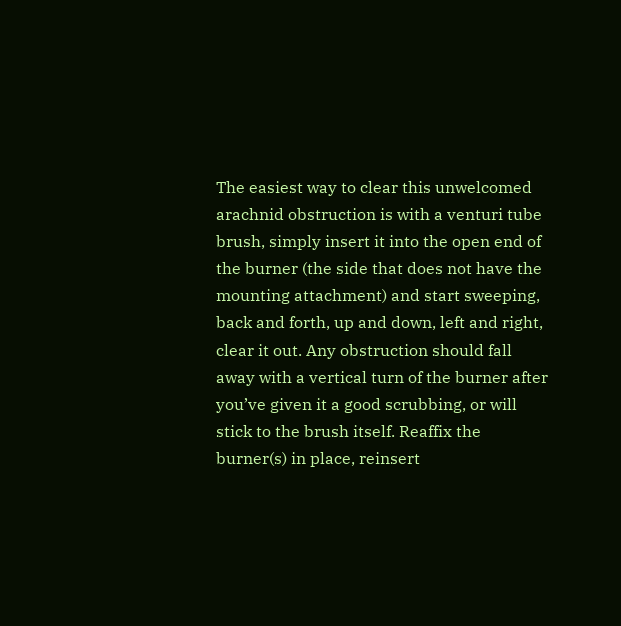The easiest way to clear this unwelcomed arachnid obstruction is with a venturi tube brush, simply insert it into the open end of the burner (the side that does not have the mounting attachment) and start sweeping, back and forth, up and down, left and right, clear it out. Any obstruction should fall away with a vertical turn of the burner after you’ve given it a good scrubbing, or will stick to the brush itself. Reaffix the burner(s) in place, reinsert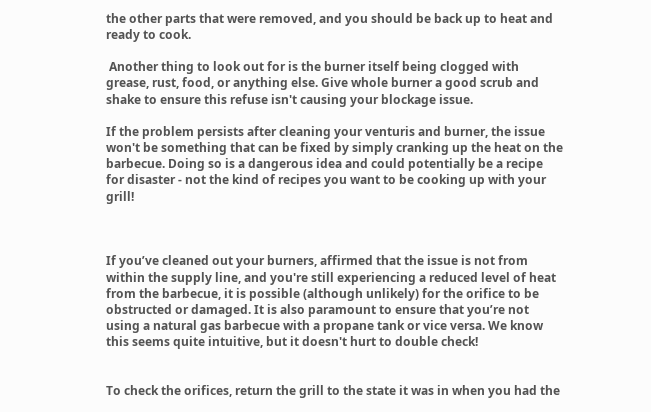the other parts that were removed, and you should be back up to heat and ready to cook.

 Another thing to look out for is the burner itself being clogged with grease, rust, food, or anything else. Give whole burner a good scrub and shake to ensure this refuse isn't causing your blockage issue.

If the problem persists after cleaning your venturis and burner, the issue won't be something that can be fixed by simply cranking up the heat on the barbecue. Doing so is a dangerous idea and could potentially be a recipe for disaster - not the kind of recipes you want to be cooking up with your grill!



If you’ve cleaned out your burners, affirmed that the issue is not from within the supply line, and you're still experiencing a reduced level of heat from the barbecue, it is possible (although unlikely) for the orifice to be obstructed or damaged. It is also paramount to ensure that you’re not using a natural gas barbecue with a propane tank or vice versa. We know this seems quite intuitive, but it doesn't hurt to double check!


To check the orifices, return the grill to the state it was in when you had the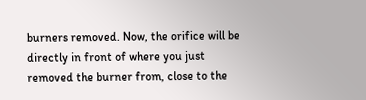burners removed. Now, the orifice will be directly in front of where you just removed the burner from, close to the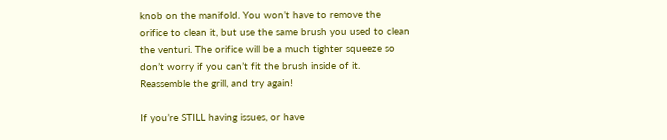knob on the manifold. You won’t have to remove the orifice to clean it, but use the same brush you used to clean the venturi. The orifice will be a much tighter squeeze so don’t worry if you can’t fit the brush inside of it. Reassemble the grill, and try again!

If you’re STILL having issues, or have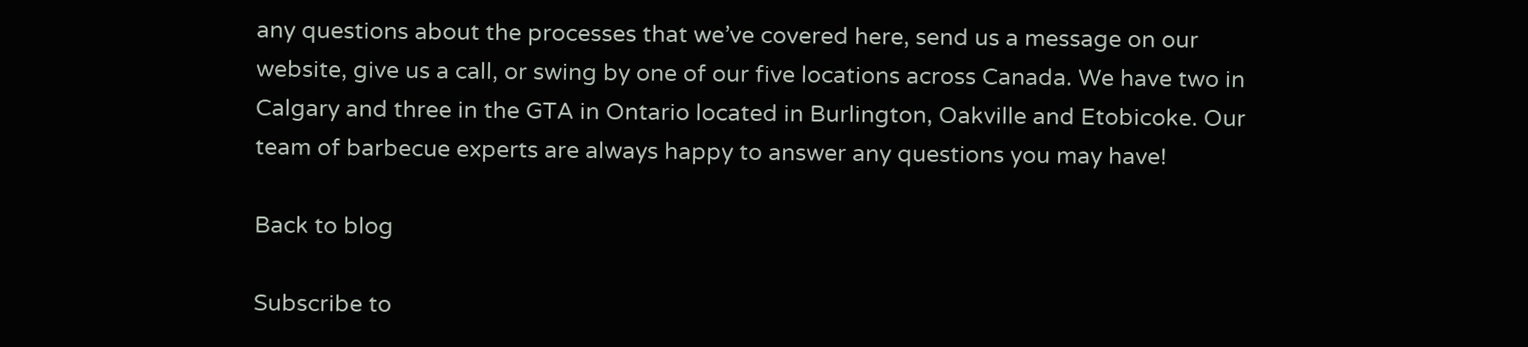any questions about the processes that we’ve covered here, send us a message on our website, give us a call, or swing by one of our five locations across Canada. We have two in Calgary and three in the GTA in Ontario located in Burlington, Oakville and Etobicoke. Our team of barbecue experts are always happy to answer any questions you may have!

Back to blog

Subscribe to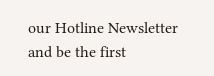our Hotline Newsletter and be the first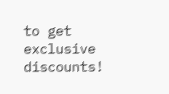to get exclusive discounts!